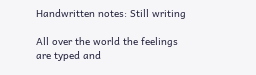Handwritten notes: Still writing

All over the world the feelings are typed and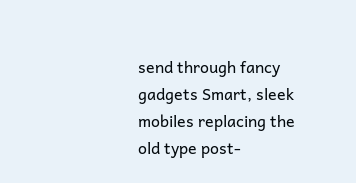send through fancy gadgets Smart, sleek mobiles replacing the old type post-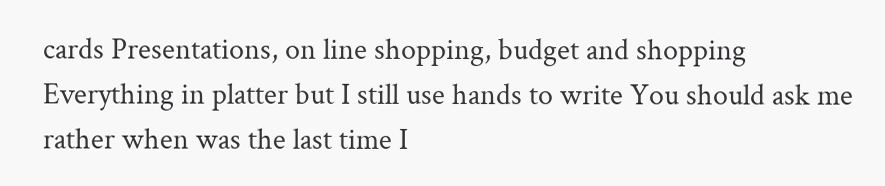cards Presentations, on line shopping, budget and shopping Everything in platter but I still use hands to write You should ask me rather when was the last time I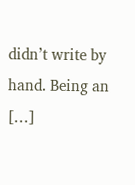didn’t write by hand. Being an […]